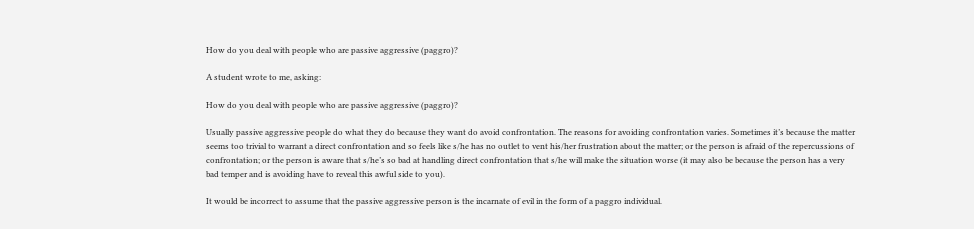How do you deal with people who are passive aggressive (paggro)?

A student wrote to me, asking:

How do you deal with people who are passive aggressive (paggro)?

Usually passive aggressive people do what they do because they want do avoid confrontation. The reasons for avoiding confrontation varies. Sometimes it’s because the matter seems too trivial to warrant a direct confrontation and so feels like s/he has no outlet to vent his/her frustration about the matter; or the person is afraid of the repercussions of confrontation; or the person is aware that s/he’s so bad at handling direct confrontation that s/he will make the situation worse (it may also be because the person has a very bad temper and is avoiding have to reveal this awful side to you).

It would be incorrect to assume that the passive aggressive person is the incarnate of evil in the form of a paggro individual.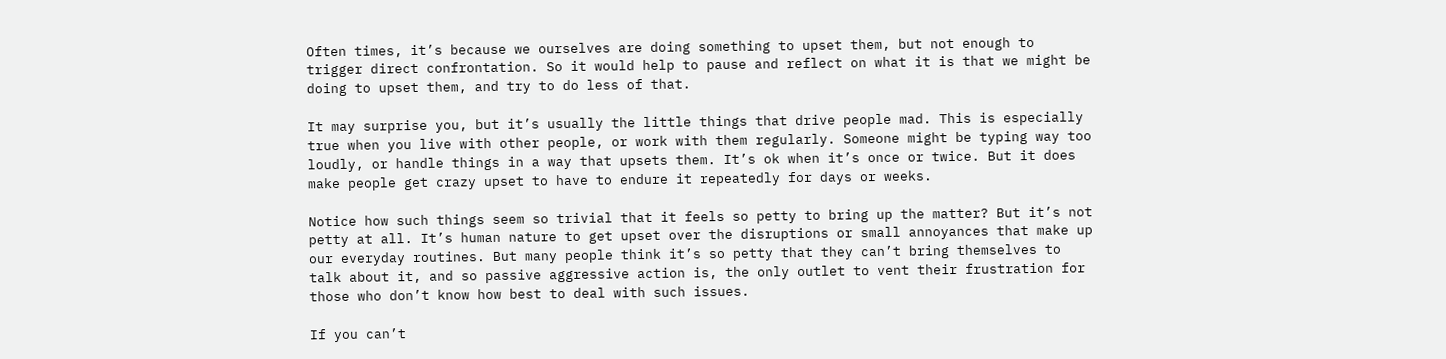Often times, it’s because we ourselves are doing something to upset them, but not enough to trigger direct confrontation. So it would help to pause and reflect on what it is that we might be doing to upset them, and try to do less of that.

It may surprise you, but it’s usually the little things that drive people mad. This is especially true when you live with other people, or work with them regularly. Someone might be typing way too loudly, or handle things in a way that upsets them. It’s ok when it’s once or twice. But it does make people get crazy upset to have to endure it repeatedly for days or weeks.

Notice how such things seem so trivial that it feels so petty to bring up the matter? But it’s not petty at all. It’s human nature to get upset over the disruptions or small annoyances that make up our everyday routines. But many people think it’s so petty that they can’t bring themselves to talk about it, and so passive aggressive action is, the only outlet to vent their frustration for those who don’t know how best to deal with such issues.

If you can’t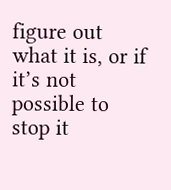figure out what it is, or if it’s not possible to stop it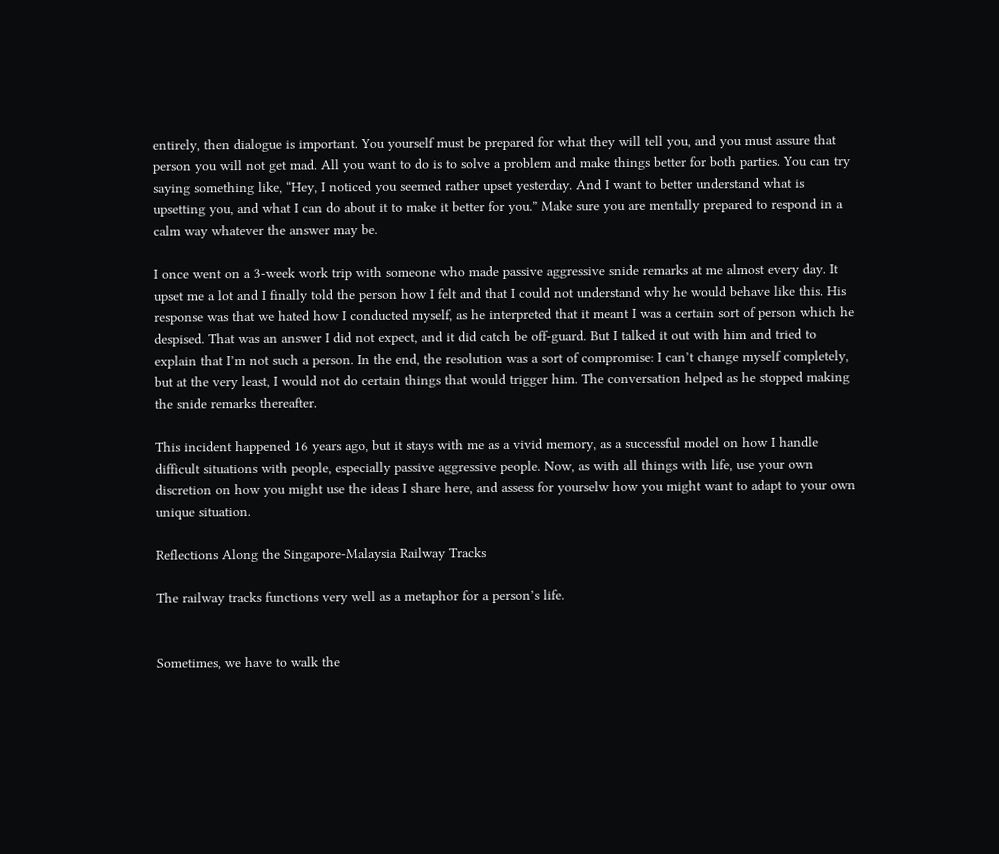entirely, then dialogue is important. You yourself must be prepared for what they will tell you, and you must assure that person you will not get mad. All you want to do is to solve a problem and make things better for both parties. You can try saying something like, “Hey, I noticed you seemed rather upset yesterday. And I want to better understand what is upsetting you, and what I can do about it to make it better for you.” Make sure you are mentally prepared to respond in a calm way whatever the answer may be.

I once went on a 3-week work trip with someone who made passive aggressive snide remarks at me almost every day. It upset me a lot and I finally told the person how I felt and that I could not understand why he would behave like this. His response was that we hated how I conducted myself, as he interpreted that it meant I was a certain sort of person which he despised. That was an answer I did not expect, and it did catch be off-guard. But I talked it out with him and tried to explain that I’m not such a person. In the end, the resolution was a sort of compromise: I can’t change myself completely, but at the very least, I would not do certain things that would trigger him. The conversation helped as he stopped making the snide remarks thereafter.

This incident happened 16 years ago, but it stays with me as a vivid memory, as a successful model on how I handle difficult situations with people, especially passive aggressive people. Now, as with all things with life, use your own discretion on how you might use the ideas I share here, and assess for yourselw how you might want to adapt to your own unique situation.

Reflections Along the Singapore-Malaysia Railway Tracks

The railway tracks functions very well as a metaphor for a person’s life.


Sometimes, we have to walk the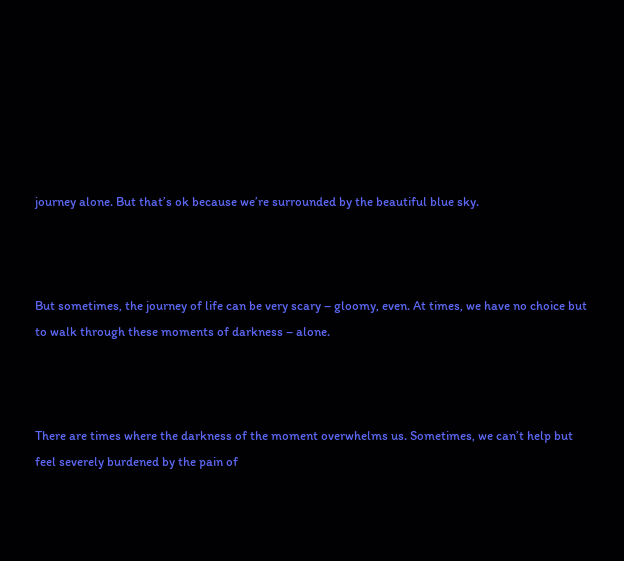journey alone. But that’s ok because we’re surrounded by the beautiful blue sky.



But sometimes, the journey of life can be very scary – gloomy, even. At times, we have no choice but to walk through these moments of darkness – alone.



There are times where the darkness of the moment overwhelms us. Sometimes, we can’t help but feel severely burdened by the pain of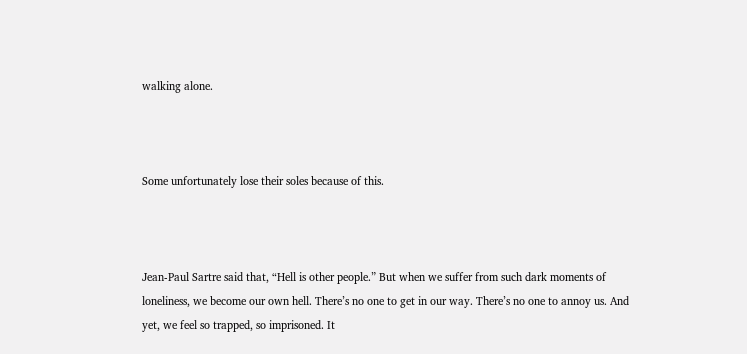walking alone.



Some unfortunately lose their soles because of this.



Jean-Paul Sartre said that, “Hell is other people.” But when we suffer from such dark moments of loneliness, we become our own hell. There’s no one to get in our way. There’s no one to annoy us. And yet, we feel so trapped, so imprisoned. It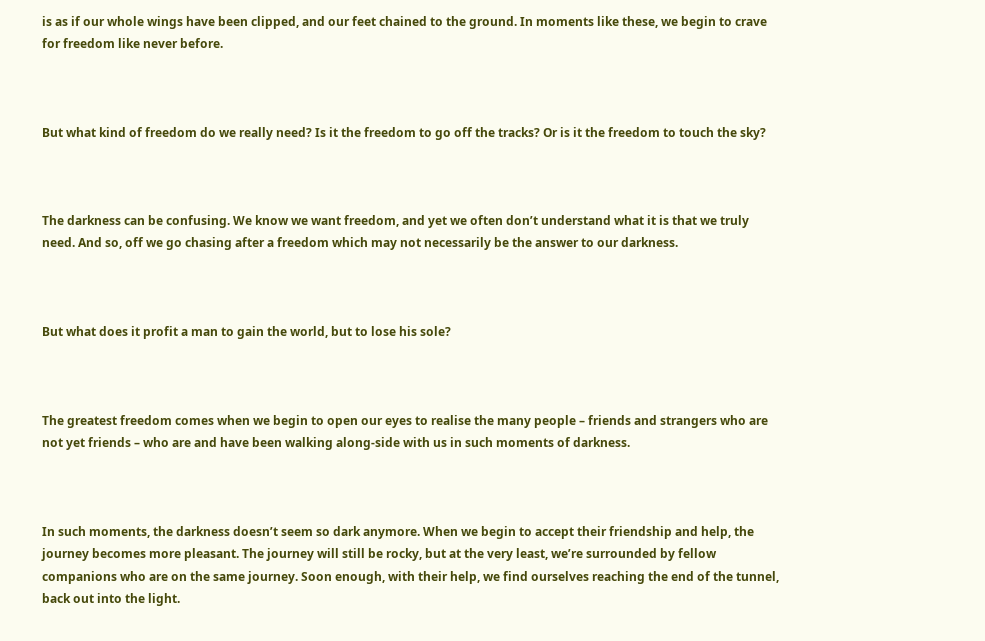is as if our whole wings have been clipped, and our feet chained to the ground. In moments like these, we begin to crave for freedom like never before.



But what kind of freedom do we really need? Is it the freedom to go off the tracks? Or is it the freedom to touch the sky?



The darkness can be confusing. We know we want freedom, and yet we often don’t understand what it is that we truly need. And so, off we go chasing after a freedom which may not necessarily be the answer to our darkness.



But what does it profit a man to gain the world, but to lose his sole?



The greatest freedom comes when we begin to open our eyes to realise the many people – friends and strangers who are not yet friends – who are and have been walking along-side with us in such moments of darkness.



In such moments, the darkness doesn’t seem so dark anymore. When we begin to accept their friendship and help, the journey becomes more pleasant. The journey will still be rocky, but at the very least, we’re surrounded by fellow companions who are on the same journey. Soon enough, with their help, we find ourselves reaching the end of the tunnel, back out into the light.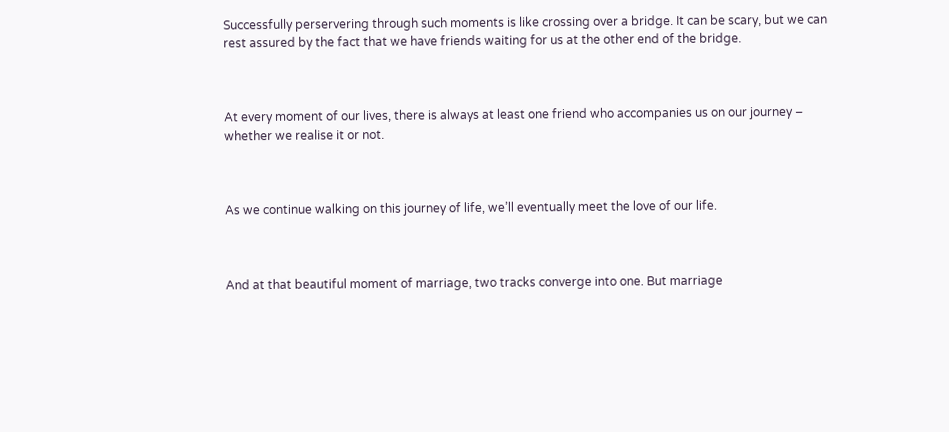Successfully perservering through such moments is like crossing over a bridge. It can be scary, but we can rest assured by the fact that we have friends waiting for us at the other end of the bridge.



At every moment of our lives, there is always at least one friend who accompanies us on our journey – whether we realise it or not.



As we continue walking on this journey of life, we’ll eventually meet the love of our life.



And at that beautiful moment of marriage, two tracks converge into one. But marriage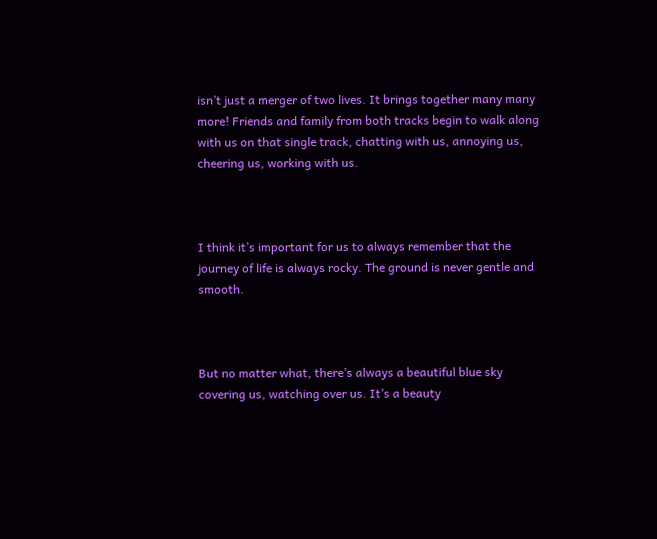isn’t just a merger of two lives. It brings together many many more! Friends and family from both tracks begin to walk along with us on that single track, chatting with us, annoying us, cheering us, working with us.



I think it’s important for us to always remember that the journey of life is always rocky. The ground is never gentle and smooth.



But no matter what, there’s always a beautiful blue sky covering us, watching over us. It’s a beauty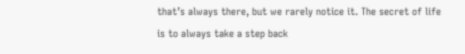that’s always there, but we rarely notice it. The secret of life is to always take a step back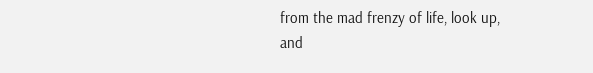from the mad frenzy of life, look up, and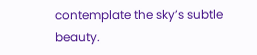contemplate the sky’s subtle beauty.